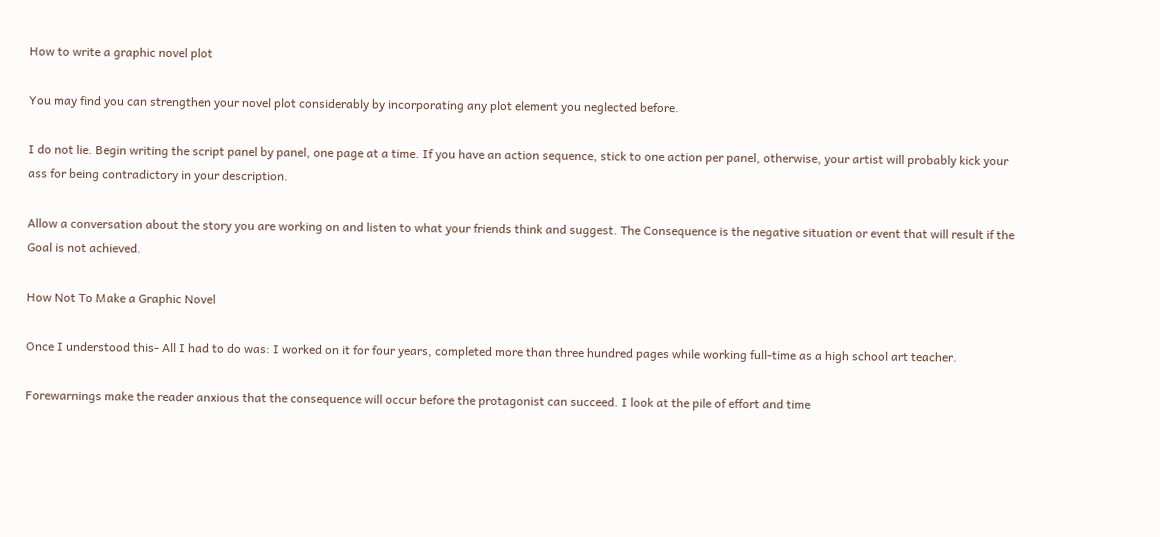How to write a graphic novel plot

You may find you can strengthen your novel plot considerably by incorporating any plot element you neglected before.

I do not lie. Begin writing the script panel by panel, one page at a time. If you have an action sequence, stick to one action per panel, otherwise, your artist will probably kick your ass for being contradictory in your description.

Allow a conversation about the story you are working on and listen to what your friends think and suggest. The Consequence is the negative situation or event that will result if the Goal is not achieved.

How Not To Make a Graphic Novel

Once I understood this- All I had to do was: I worked on it for four years, completed more than three hundred pages while working full-time as a high school art teacher.

Forewarnings make the reader anxious that the consequence will occur before the protagonist can succeed. I look at the pile of effort and time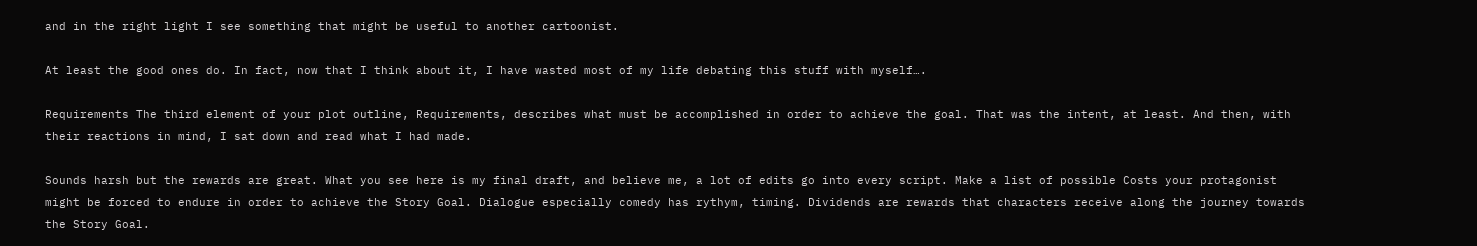and in the right light I see something that might be useful to another cartoonist.

At least the good ones do. In fact, now that I think about it, I have wasted most of my life debating this stuff with myself….

Requirements The third element of your plot outline, Requirements, describes what must be accomplished in order to achieve the goal. That was the intent, at least. And then, with their reactions in mind, I sat down and read what I had made.

Sounds harsh but the rewards are great. What you see here is my final draft, and believe me, a lot of edits go into every script. Make a list of possible Costs your protagonist might be forced to endure in order to achieve the Story Goal. Dialogue especially comedy has rythym, timing. Dividends are rewards that characters receive along the journey towards the Story Goal.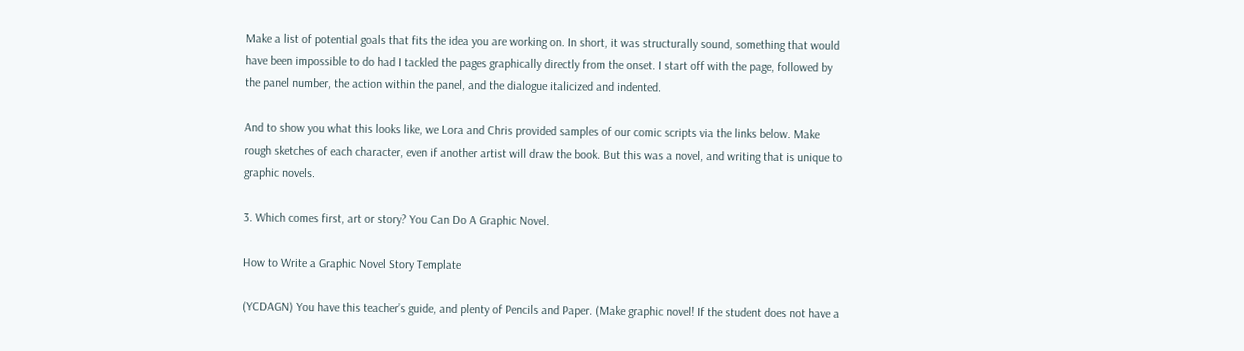Make a list of potential goals that fits the idea you are working on. In short, it was structurally sound, something that would have been impossible to do had I tackled the pages graphically directly from the onset. I start off with the page, followed by the panel number, the action within the panel, and the dialogue italicized and indented.

And to show you what this looks like, we Lora and Chris provided samples of our comic scripts via the links below. Make rough sketches of each character, even if another artist will draw the book. But this was a novel, and writing that is unique to graphic novels.

3. Which comes first, art or story? You Can Do A Graphic Novel.

How to Write a Graphic Novel Story Template

(YCDAGN) You have this teacher’s guide, and plenty of Pencils and Paper. (Make graphic novel! If the student does not have a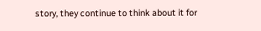story, they continue to think about it for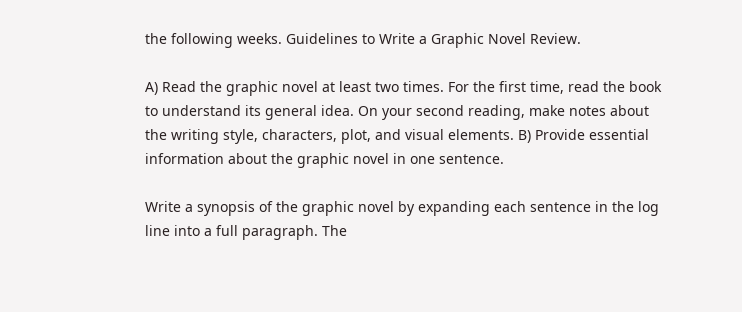the following weeks. Guidelines to Write a Graphic Novel Review.

A) Read the graphic novel at least two times. For the first time, read the book to understand its general idea. On your second reading, make notes about the writing style, characters, plot, and visual elements. B) Provide essential information about the graphic novel in one sentence.

Write a synopsis of the graphic novel by expanding each sentence in the log line into a full paragraph. The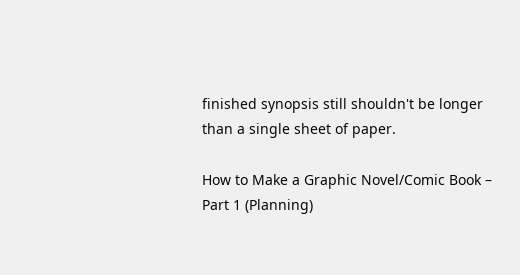finished synopsis still shouldn't be longer than a single sheet of paper.

How to Make a Graphic Novel/Comic Book – Part 1 (Planning)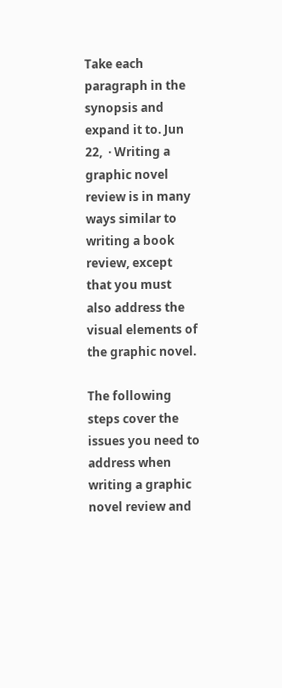Take each paragraph in the synopsis and expand it to. Jun 22,  · Writing a graphic novel review is in many ways similar to writing a book review, except that you must also address the visual elements of the graphic novel.

The following steps cover the issues you need to address when writing a graphic novel review and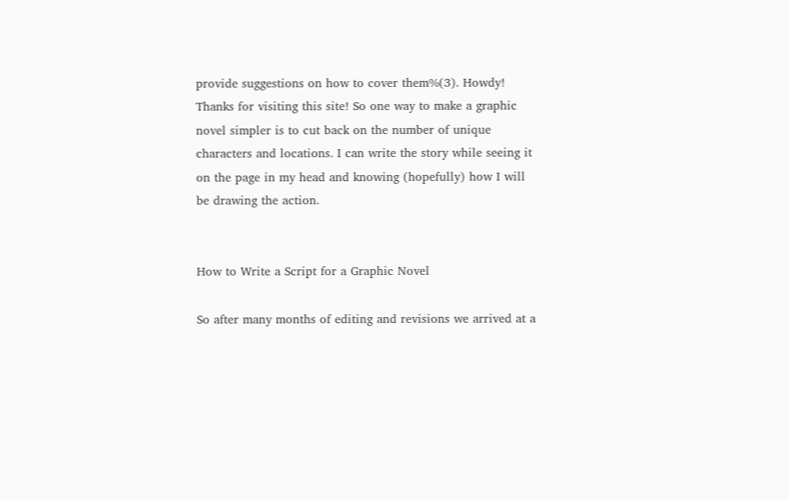provide suggestions on how to cover them%(3). Howdy! Thanks for visiting this site! So one way to make a graphic novel simpler is to cut back on the number of unique characters and locations. I can write the story while seeing it on the page in my head and knowing (hopefully) how I will be drawing the action.


How to Write a Script for a Graphic Novel

So after many months of editing and revisions we arrived at a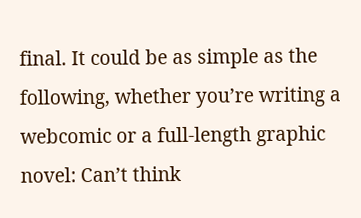final. It could be as simple as the following, whether you’re writing a webcomic or a full-length graphic novel: Can’t think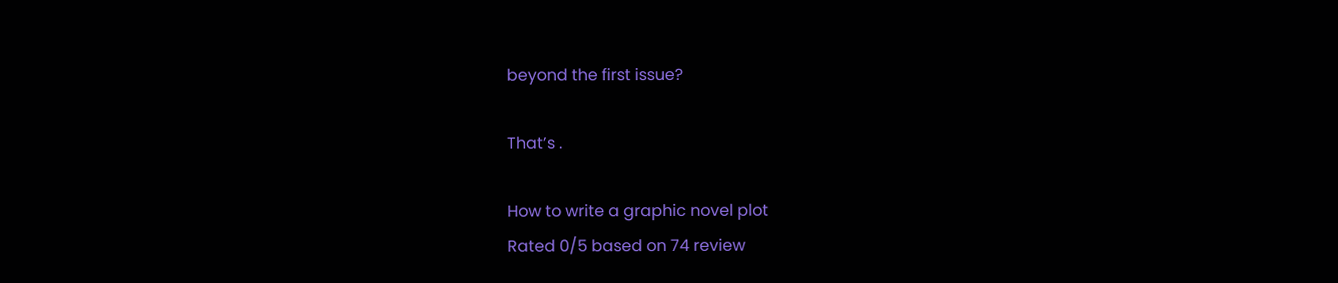beyond the first issue?

That’s .

How to write a graphic novel plot
Rated 0/5 based on 74 review